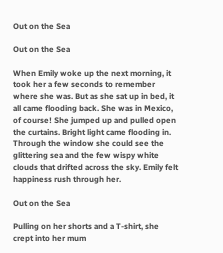Out on the Sea

Out on the Sea

When Emily woke up the next morning, it took her a few seconds to remember where she was. But as she sat up in bed, it all came flooding back. She was in Mexico, of course! She jumped up and pulled open the curtains. Bright light came flooding in. Through the window she could see the glittering sea and the few wispy white clouds that drifted across the sky. Emily felt happiness rush through her.

Out on the Sea

Pulling on her shorts and a T-shirt, she crept into her mum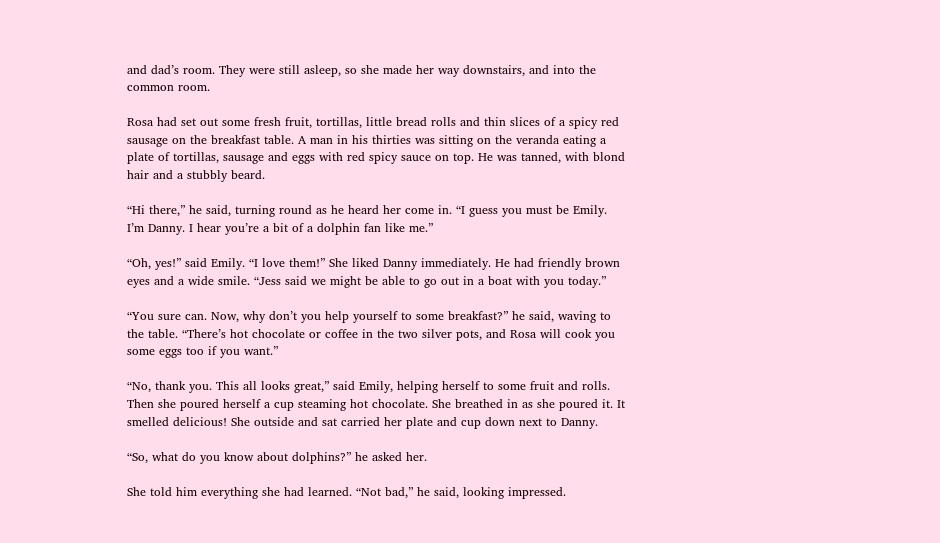and dad’s room. They were still asleep, so she made her way downstairs, and into the common room.

Rosa had set out some fresh fruit, tortillas, little bread rolls and thin slices of a spicy red sausage on the breakfast table. A man in his thirties was sitting on the veranda eating a plate of tortillas, sausage and eggs with red spicy sauce on top. He was tanned, with blond hair and a stubbly beard.

“Hi there,” he said, turning round as he heard her come in. “I guess you must be Emily. I’m Danny. I hear you’re a bit of a dolphin fan like me.”

“Oh, yes!” said Emily. “I love them!” She liked Danny immediately. He had friendly brown eyes and a wide smile. “Jess said we might be able to go out in a boat with you today.”

“You sure can. Now, why don’t you help yourself to some breakfast?” he said, waving to the table. “There’s hot chocolate or coffee in the two silver pots, and Rosa will cook you some eggs too if you want.”

“No, thank you. This all looks great,” said Emily, helping herself to some fruit and rolls. Then she poured herself a cup steaming hot chocolate. She breathed in as she poured it. It smelled delicious! She outside and sat carried her plate and cup down next to Danny.

“So, what do you know about dolphins?” he asked her.

She told him everything she had learned. “Not bad,” he said, looking impressed.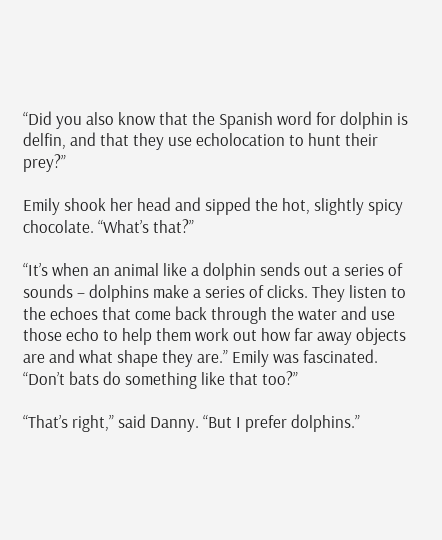“Did you also know that the Spanish word for dolphin is delfin, and that they use echolocation to hunt their prey?”

Emily shook her head and sipped the hot, slightly spicy chocolate. “What’s that?”

“It’s when an animal like a dolphin sends out a series of sounds – dolphins make a series of clicks. They listen to the echoes that come back through the water and use those echo to help them work out how far away objects are and what shape they are.” Emily was fascinated. “Don’t bats do something like that too?”

“That’s right,” said Danny. “But I prefer dolphins.”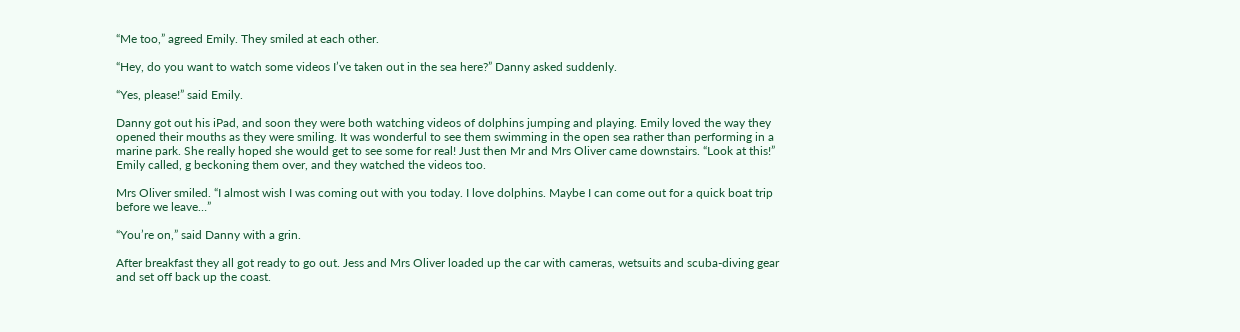“Me too,” agreed Emily. They smiled at each other.

“Hey, do you want to watch some videos I’ve taken out in the sea here?” Danny asked suddenly.

“Yes, please!” said Emily.

Danny got out his iPad, and soon they were both watching videos of dolphins jumping and playing. Emily loved the way they opened their mouths as they were smiling. It was wonderful to see them swimming in the open sea rather than performing in a marine park. She really hoped she would get to see some for real! Just then Mr and Mrs Oliver came downstairs. “Look at this!” Emily called, g beckoning them over, and they watched the videos too.

Mrs Oliver smiled. “I almost wish I was coming out with you today. I love dolphins. Maybe I can come out for a quick boat trip before we leave…”

“You’re on,” said Danny with a grin.

After breakfast they all got ready to go out. Jess and Mrs Oliver loaded up the car with cameras, wetsuits and scuba-diving gear and set off back up the coast.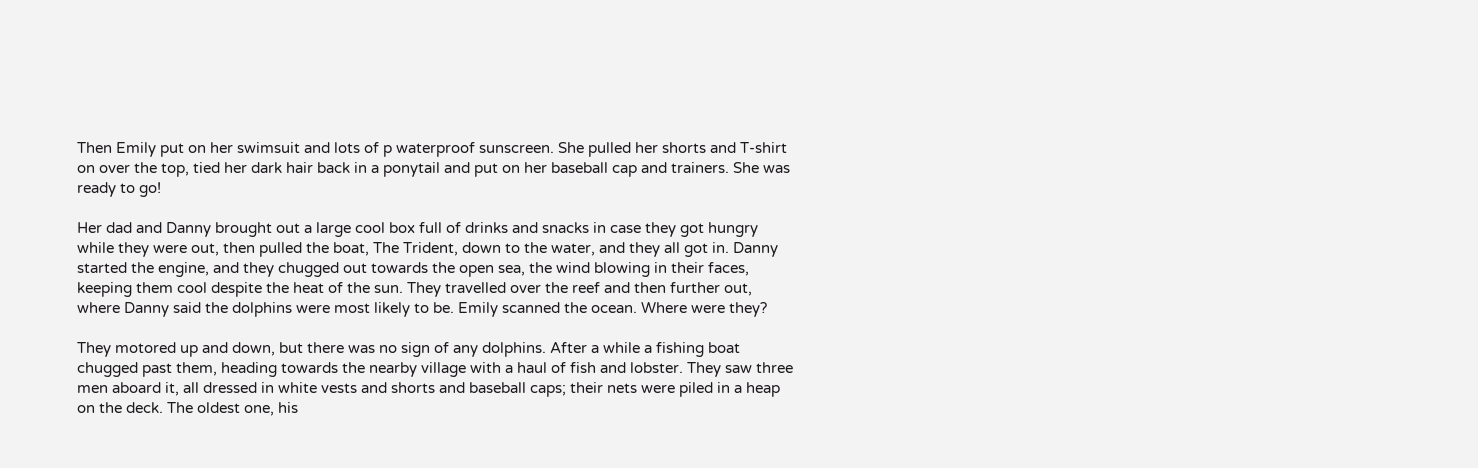Then Emily put on her swimsuit and lots of p waterproof sunscreen. She pulled her shorts and T-shirt on over the top, tied her dark hair back in a ponytail and put on her baseball cap and trainers. She was ready to go!

Her dad and Danny brought out a large cool box full of drinks and snacks in case they got hungry while they were out, then pulled the boat, The Trident, down to the water, and they all got in. Danny started the engine, and they chugged out towards the open sea, the wind blowing in their faces, keeping them cool despite the heat of the sun. They travelled over the reef and then further out, where Danny said the dolphins were most likely to be. Emily scanned the ocean. Where were they?

They motored up and down, but there was no sign of any dolphins. After a while a fishing boat chugged past them, heading towards the nearby village with a haul of fish and lobster. They saw three men aboard it, all dressed in white vests and shorts and baseball caps; their nets were piled in a heap on the deck. The oldest one, his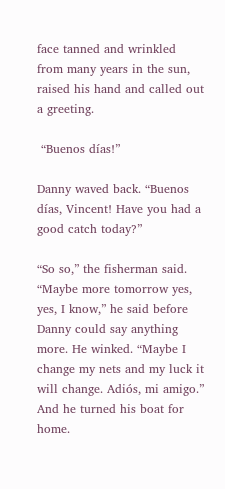face tanned and wrinkled from many years in the sun, raised his hand and called out a greeting.

 “Buenos días!”

Danny waved back. “Buenos días, Vincent! Have you had a good catch today?”

“So so,” the fisherman said. “Maybe more tomorrow yes, yes, I know,” he said before Danny could say anything more. He winked. “Maybe I change my nets and my luck it will change. Adiós, mi amigo.” And he turned his boat for home.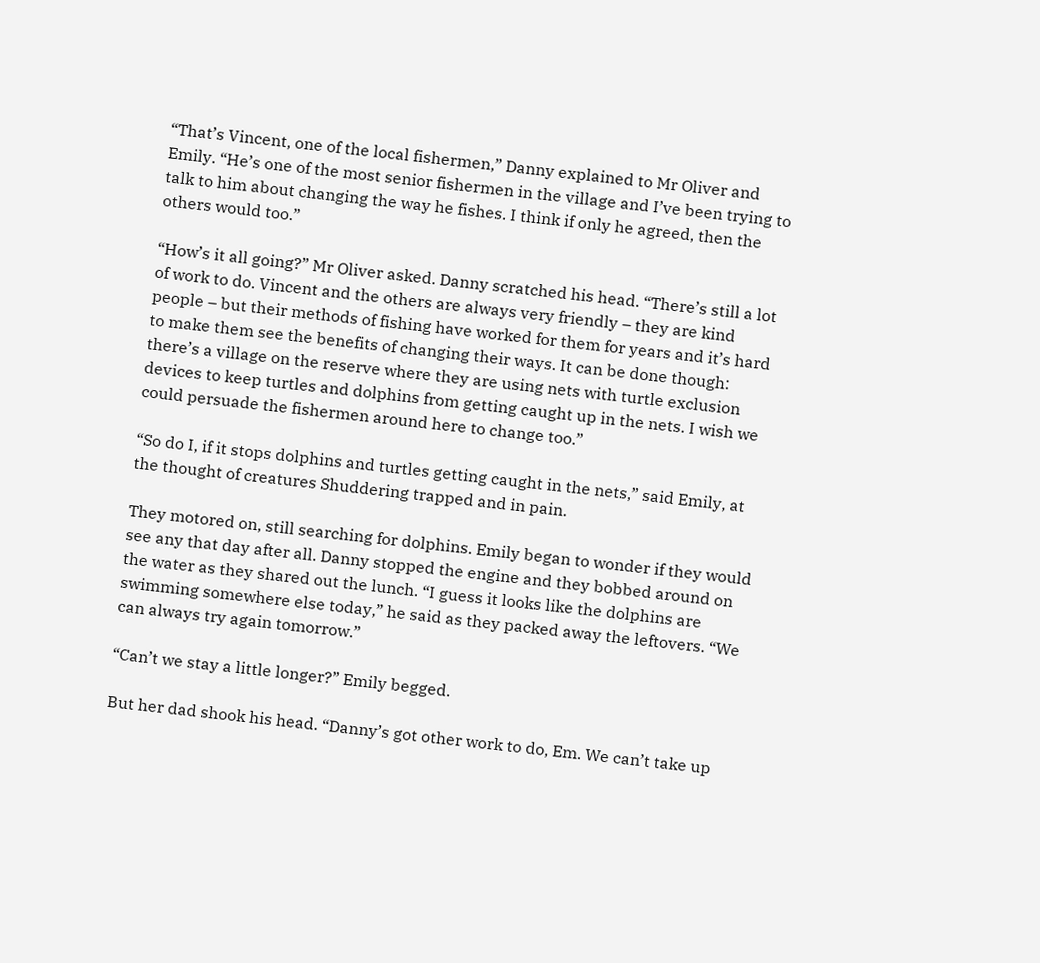“That’s Vincent, one of the local fishermen,” Danny explained to Mr Oliver and Emily. “He’s one of the most senior fishermen in the village and I’ve been trying to talk to him about changing the way he fishes. I think if only he agreed, then the others would too.”

“How’s it all going?” Mr Oliver asked. Danny scratched his head. “There’s still a lot of work to do. Vincent and the others are always very friendly – they are kind people – but their methods of fishing have worked for them for years and it’s hard to make them see the benefits of changing their ways. It can be done though: there’s a village on the reserve where they are using nets with turtle exclusion devices to keep turtles and dolphins from getting caught up in the nets. I wish we could persuade the fishermen around here to change too.”

“So do I, if it stops dolphins and turtles getting caught in the nets,” said Emily, at the thought of creatures Shuddering trapped and in pain.

They motored on, still searching for dolphins. Emily began to wonder if they would see any that day after all. Danny stopped the engine and they bobbed around on the water as they shared out the lunch. “I guess it looks like the dolphins are swimming somewhere else today,” he said as they packed away the leftovers. “We can always try again tomorrow.”

“Can’t we stay a little longer?” Emily begged.

But her dad shook his head. “Danny’s got other work to do, Em. We can’t take up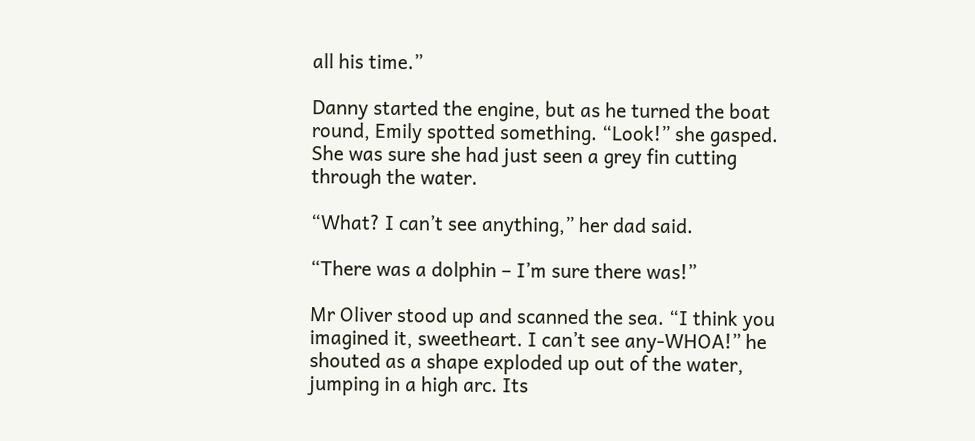all his time.”

Danny started the engine, but as he turned the boat round, Emily spotted something. “Look!” she gasped. She was sure she had just seen a grey fin cutting through the water.

“What? I can’t see anything,” her dad said.

“There was a dolphin – I’m sure there was!”

Mr Oliver stood up and scanned the sea. “I think you imagined it, sweetheart. I can’t see any-WHOA!” he shouted as a shape exploded up out of the water, jumping in a high arc. Its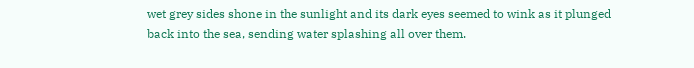wet grey sides shone in the sunlight and its dark eyes seemed to wink as it plunged back into the sea, sending water splashing all over them.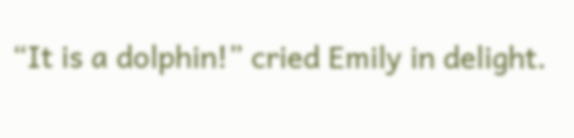“It is a dolphin!” cried Emily in delight.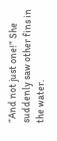“And not just one!” She suddenly saw other fins in the water.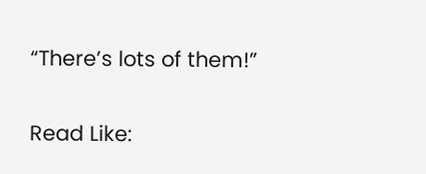“There’s lots of them!”

Read Like: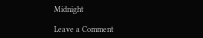Midnight

Leave a Comment